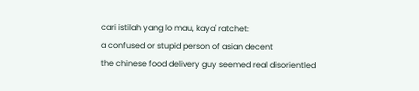cari istilah yang lo mau, kaya' ratchet:
a confused or stupid person of asian decent
the chinese food delivery guy seemed real disorientled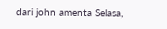dari john amenta Selasa,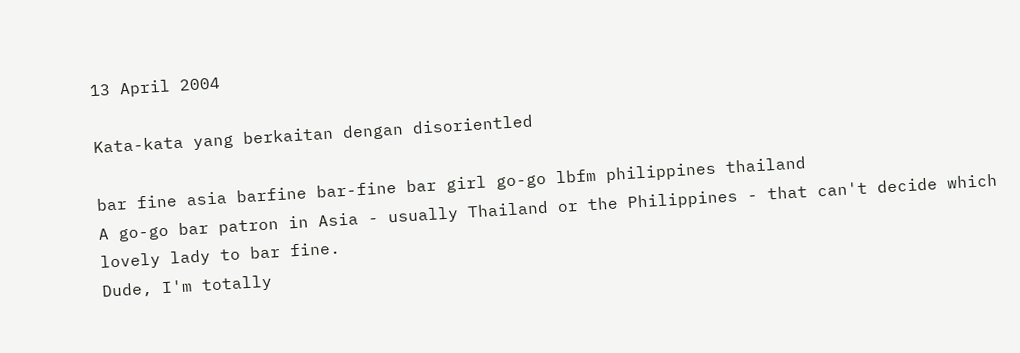13 April 2004

Kata-kata yang berkaitan dengan disorientled

bar fine asia barfine bar-fine bar girl go-go lbfm philippines thailand
A go-go bar patron in Asia - usually Thailand or the Philippines - that can't decide which lovely lady to bar fine.
Dude, I'm totally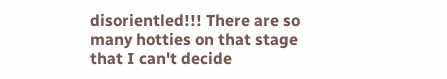disorientled!!! There are so many hotties on that stage that I can't decide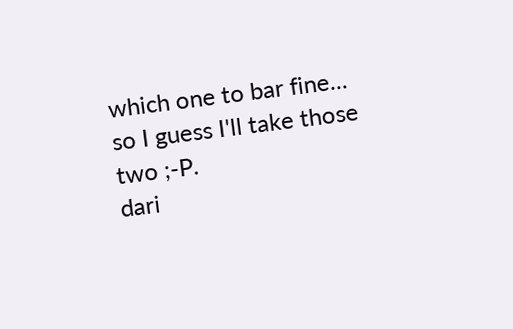which one to bar fine... so I guess I'll take those two ;-P.
dari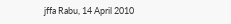jffa Rabu, 14 April 2010